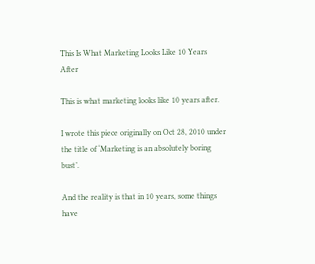This Is What Marketing Looks Like 10 Years After

This is what marketing looks like 10 years after.

I wrote this piece originally on Oct 28, 2010 under the title of ‘Marketing is an absolutely boring bust’.

And the reality is that in 10 years, some things have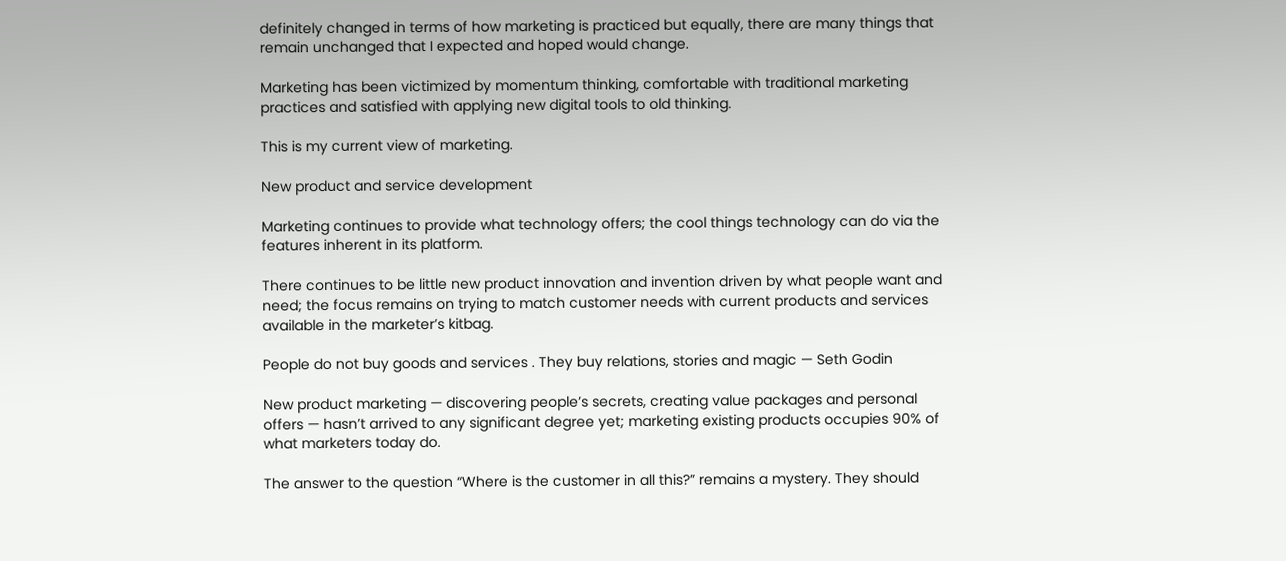definitely changed in terms of how marketing is practiced but equally, there are many things that remain unchanged that I expected and hoped would change.

Marketing has been victimized by momentum thinking, comfortable with traditional marketing practices and satisfied with applying new digital tools to old thinking.

This is my current view of marketing.

New product and service development

Marketing continues to provide what technology offers; the cool things technology can do via the features inherent in its platform.

There continues to be little new product innovation and invention driven by what people want and need; the focus remains on trying to match customer needs with current products and services available in the marketer’s kitbag.

People do not buy goods and services . They buy relations, stories and magic — Seth Godin

New product marketing — discovering people’s secrets, creating value packages and personal offers — hasn’t arrived to any significant degree yet; marketing existing products occupies 90% of what marketers today do.

The answer to the question “Where is the customer in all this?” remains a mystery. They should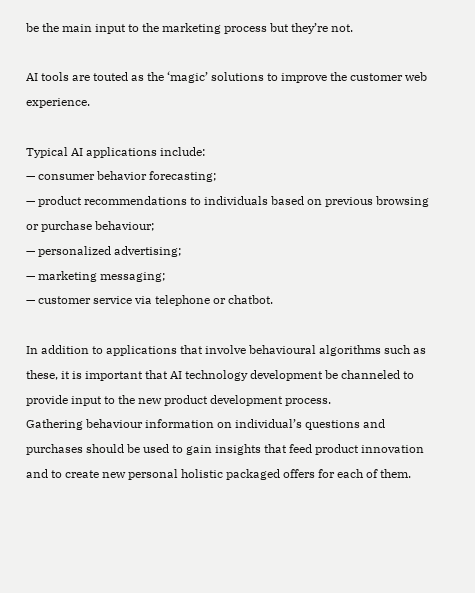be the main input to the marketing process but they’re not.

AI tools are touted as the ‘magic’ solutions to improve the customer web experience.

Typical AI applications include:
— consumer behavior forecasting;
— product recommendations to individuals based on previous browsing or purchase behaviour;
— personalized advertising;
— marketing messaging;
— customer service via telephone or chatbot.

In addition to applications that involve behavioural algorithms such as these, it is important that AI technology development be channeled to provide input to the new product development process.
Gathering behaviour information on individual’s questions and purchases should be used to gain insights that feed product innovation and to create new personal holistic packaged offers for each of them.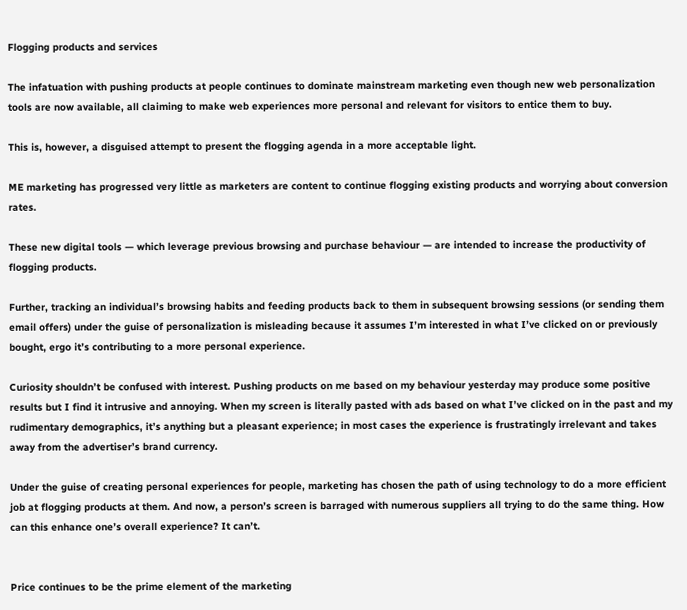Flogging products and services

The infatuation with pushing products at people continues to dominate mainstream marketing even though new web personalization tools are now available, all claiming to make web experiences more personal and relevant for visitors to entice them to buy.

This is, however, a disguised attempt to present the flogging agenda in a more acceptable light.

ME marketing has progressed very little as marketers are content to continue flogging existing products and worrying about conversion rates.

These new digital tools — which leverage previous browsing and purchase behaviour — are intended to increase the productivity of flogging products.

Further, tracking an individual’s browsing habits and feeding products back to them in subsequent browsing sessions (or sending them email offers) under the guise of personalization is misleading because it assumes I’m interested in what I’ve clicked on or previously bought, ergo it’s contributing to a more personal experience.

Curiosity shouldn’t be confused with interest. Pushing products on me based on my behaviour yesterday may produce some positive results but I find it intrusive and annoying. When my screen is literally pasted with ads based on what I’ve clicked on in the past and my rudimentary demographics, it’s anything but a pleasant experience; in most cases the experience is frustratingly irrelevant and takes away from the advertiser’s brand currency.

Under the guise of creating personal experiences for people, marketing has chosen the path of using technology to do a more efficient job at flogging products at them. And now, a person’s screen is barraged with numerous suppliers all trying to do the same thing. How can this enhance one’s overall experience? It can’t.


Price continues to be the prime element of the marketing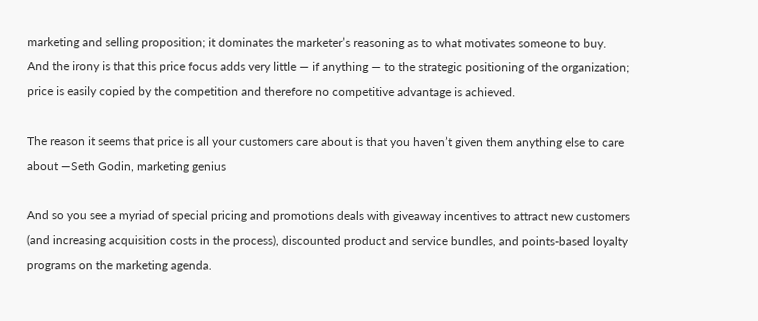marketing and selling proposition; it dominates the marketer’s reasoning as to what motivates someone to buy.
And the irony is that this price focus adds very little — if anything — to the strategic positioning of the organization; price is easily copied by the competition and therefore no competitive advantage is achieved.

The reason it seems that price is all your customers care about is that you haven’t given them anything else to care about —Seth Godin, marketing genius

And so you see a myriad of special pricing and promotions deals with giveaway incentives to attract new customers (and increasing acquisition costs in the process), discounted product and service bundles, and points-based loyalty programs on the marketing agenda.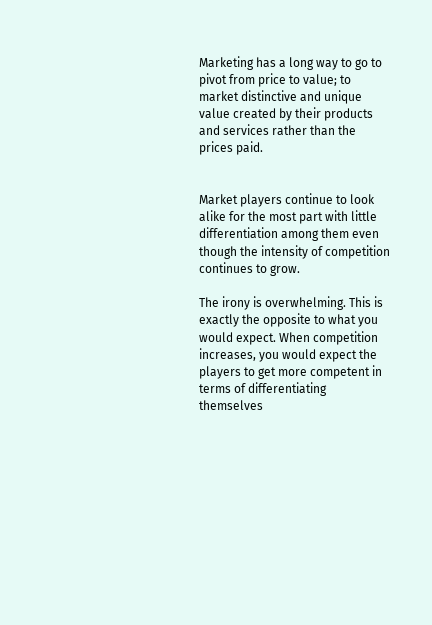Marketing has a long way to go to pivot from price to value; to market distinctive and unique value created by their products and services rather than the prices paid.


Market players continue to look alike for the most part with little differentiation among them even though the intensity of competition continues to grow.

The irony is overwhelming. This is exactly the opposite to what you would expect. When competition increases, you would expect the players to get more competent in terms of differentiating themselves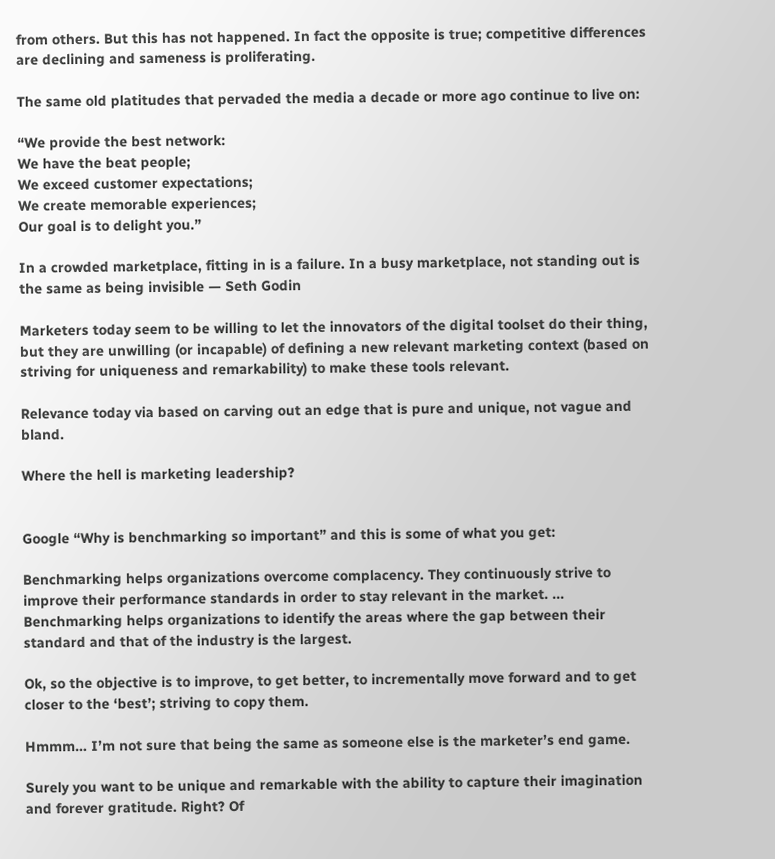from others. But this has not happened. In fact the opposite is true; competitive differences are declining and sameness is proliferating.

The same old platitudes that pervaded the media a decade or more ago continue to live on:

“We provide the best network:
We have the beat people;
We exceed customer expectations;
We create memorable experiences;
Our goal is to delight you.”

In a crowded marketplace, fitting in is a failure. In a busy marketplace, not standing out is the same as being invisible — Seth Godin

Marketers today seem to be willing to let the innovators of the digital toolset do their thing, but they are unwilling (or incapable) of defining a new relevant marketing context (based on striving for uniqueness and remarkability) to make these tools relevant.

Relevance today via based on carving out an edge that is pure and unique, not vague and bland.

Where the hell is marketing leadership?


Google “Why is benchmarking so important” and this is some of what you get:

Benchmarking helps organizations overcome complacency. They continuously strive to improve their performance standards in order to stay relevant in the market. ... Benchmarking helps organizations to identify the areas where the gap between their standard and that of the industry is the largest.

Ok, so the objective is to improve, to get better, to incrementally move forward and to get closer to the ‘best’; striving to copy them.

Hmmm… I’m not sure that being the same as someone else is the marketer’s end game.

Surely you want to be unique and remarkable with the ability to capture their imagination and forever gratitude. Right? Of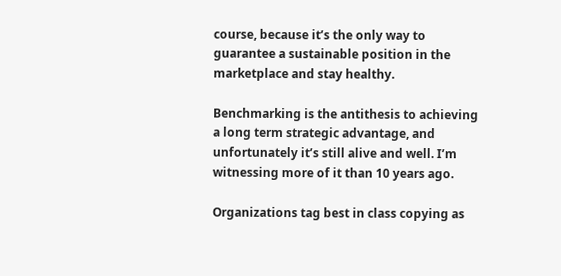course, because it’s the only way to guarantee a sustainable position in the marketplace and stay healthy.

Benchmarking is the antithesis to achieving a long term strategic advantage, and unfortunately it’s still alive and well. I’m witnessing more of it than 10 years ago.

Organizations tag best in class copying as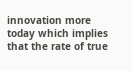innovation more today which implies that the rate of true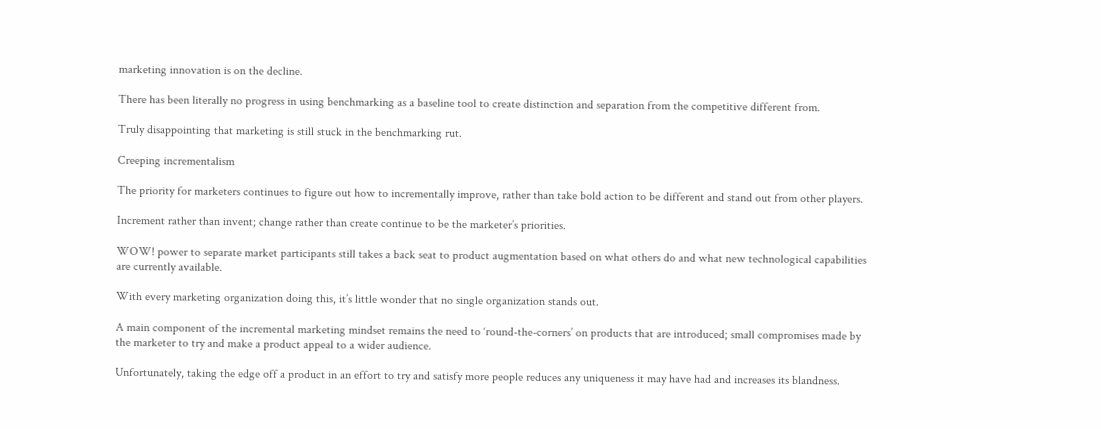marketing innovation is on the decline.

There has been literally no progress in using benchmarking as a baseline tool to create distinction and separation from the competitive different from.

Truly disappointing that marketing is still stuck in the benchmarking rut.

Creeping incrementalism

The priority for marketers continues to figure out how to incrementally improve, rather than take bold action to be different and stand out from other players.

Increment rather than invent; change rather than create continue to be the marketer’s priorities.

WOW! power to separate market participants still takes a back seat to product augmentation based on what others do and what new technological capabilities are currently available.

With every marketing organization doing this, it’s little wonder that no single organization stands out.

A main component of the incremental marketing mindset remains the need to ‘round-the-corners’ on products that are introduced; small compromises made by the marketer to try and make a product appeal to a wider audience.

Unfortunately, taking the edge off a product in an effort to try and satisfy more people reduces any uniqueness it may have had and increases its blandness.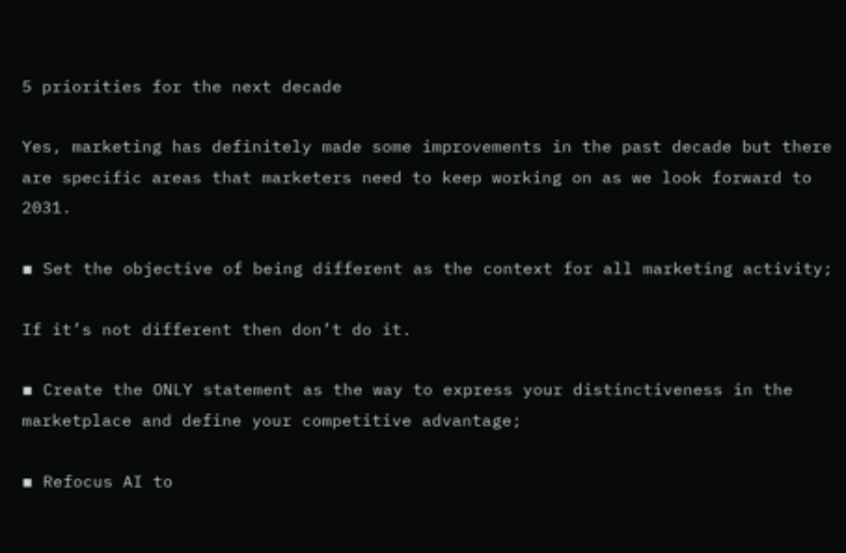5 priorities for the next decade

Yes, marketing has definitely made some improvements in the past decade but there are specific areas that marketers need to keep working on as we look forward to 2031.

▪ Set the objective of being different as the context for all marketing activity;

If it’s not different then don’t do it.

▪ Create the ONLY statement as the way to express your distinctiveness in the marketplace and define your competitive advantage;

▪ Refocus AI to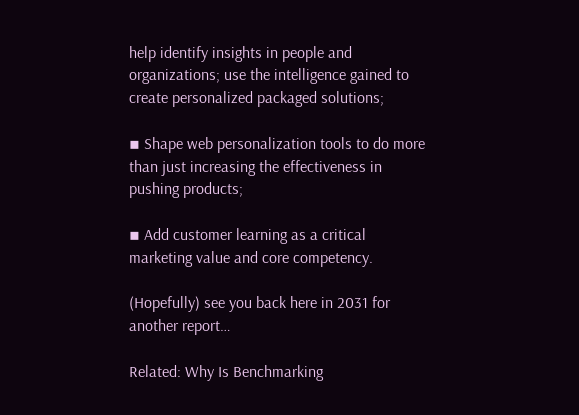help identify insights in people and organizations; use the intelligence gained to create personalized packaged solutions;

▪ Shape web personalization tools to do more than just increasing the effectiveness in pushing products;

▪ Add customer learning as a critical marketing value and core competency.

(Hopefully) see you back here in 2031 for another report…

Related: Why Is Benchmarking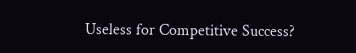Useless for Competitive Success?